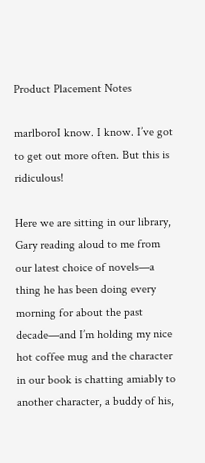Product Placement Notes

marlboroI know. I know. I’ve got to get out more often. But this is ridiculous!

Here we are sitting in our library, Gary reading aloud to me from our latest choice of novels—a thing he has been doing every morning for about the past decade—and I’m holding my nice hot coffee mug and the character in our book is chatting amiably to another character, a buddy of his,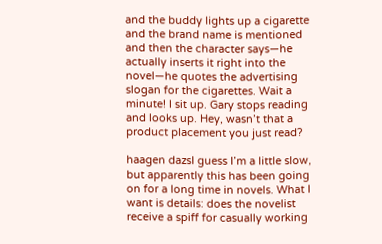and the buddy lights up a cigarette and the brand name is mentioned and then the character says—he actually inserts it right into the novel—he quotes the advertising slogan for the cigarettes. Wait a minute! I sit up. Gary stops reading and looks up. Hey, wasn’t that a product placement you just read?

haagen dazsI guess I’m a little slow, but apparently this has been going on for a long time in novels. What I want is details: does the novelist receive a spiff for casually working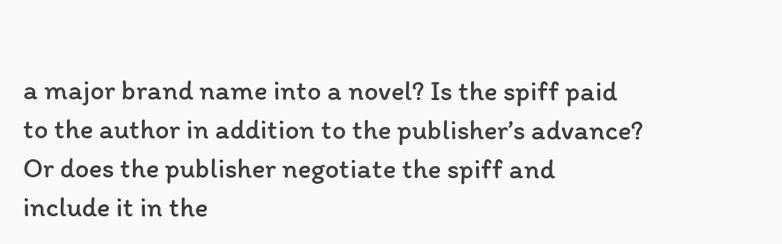a major brand name into a novel? Is the spiff paid to the author in addition to the publisher’s advance? Or does the publisher negotiate the spiff and include it in the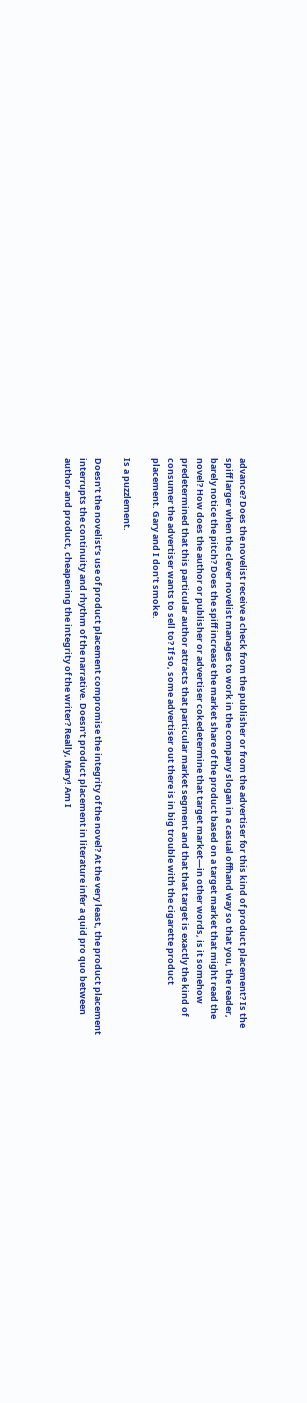advance? Does the novelist receive a check from the publisher or from the advertiser for this kind of product placement? Is the spiff larger when the clever novelist manages to work in the company slogan in a casual offhand way so that you, the reader, barely notice the pitch? Does the spiff increase the market share of the product based on a target market that might read the novel? How does the author or publisher or advertiser cokedetermine that target market—in other words, is it somehow predetermined that this particular author attracts that particular market segment and that that target is exactly the kind of consumer the advertiser wants to sell to? If so, some advertiser out there is in big trouble with the cigarette product placement. Gary and I don’t smoke.

Is a puzzlement.

Doesn’t the novelist’s use of product placement compromise the integrity of the novel? At the very least, the product placement interrupts the continuity and rhythm of the narrative. Doesn’t product placement in literature infer a quid pro quo between author and product, cheapening the integrity of the writer? Really, Mary! Am I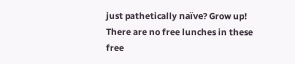just pathetically naïve? Grow up! There are no free lunches in these free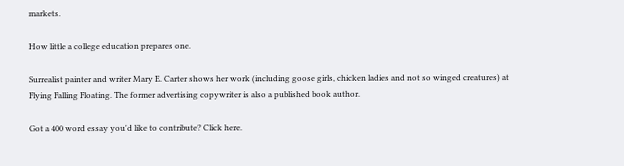markets.

How little a college education prepares one.

Surrealist painter and writer Mary E. Carter shows her work (including goose girls, chicken ladies and not so winged creatures) at Flying Falling Floating. The former advertising copywriter is also a published book author.

Got a 400 word essay you'd like to contribute? Click here.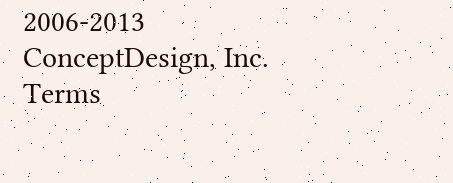2006-2013 ConceptDesign, Inc. Terms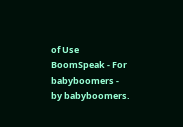of Use
BoomSpeak - For babyboomers - by babyboomers.